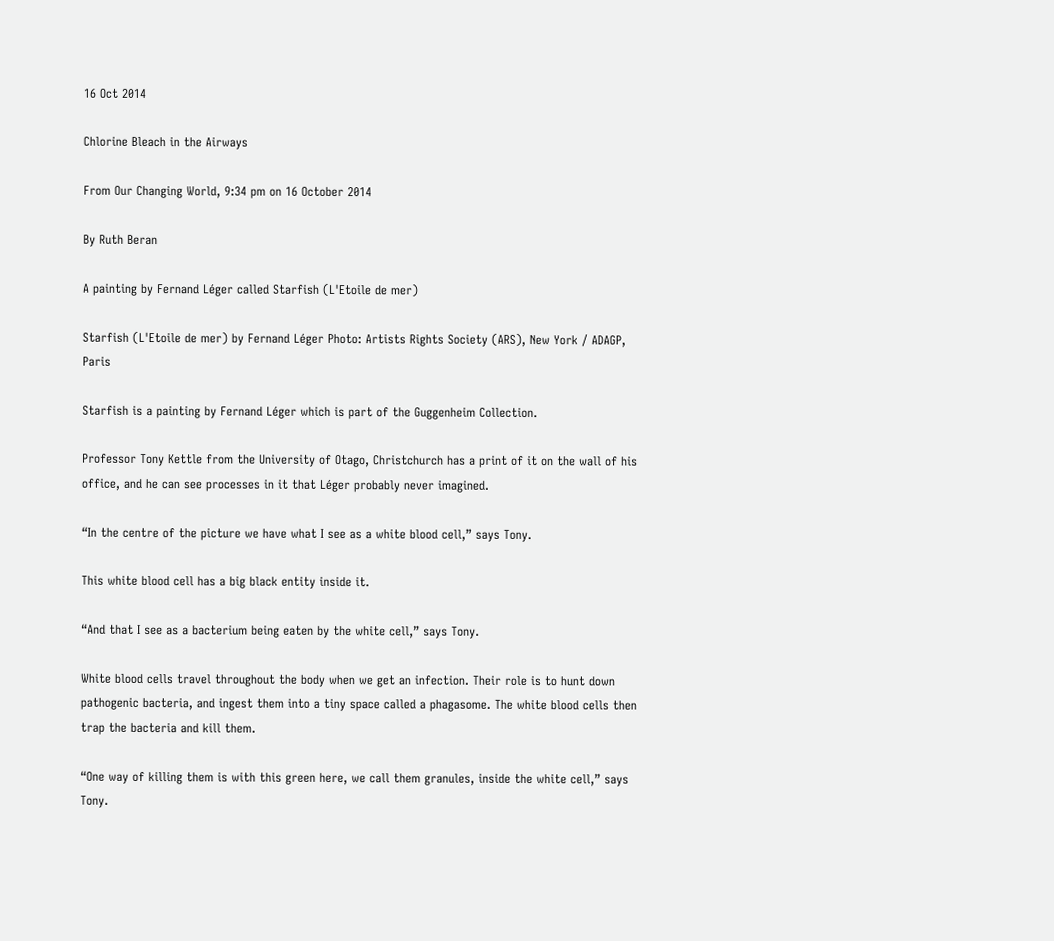16 Oct 2014

Chlorine Bleach in the Airways

From Our Changing World, 9:34 pm on 16 October 2014

By Ruth Beran

A painting by Fernand Léger called Starfish (L'Etoile de mer)

Starfish (L'Etoile de mer) by Fernand Léger Photo: Artists Rights Society (ARS), New York / ADAGP, Paris

Starfish is a painting by Fernand Léger which is part of the Guggenheim Collection.

Professor Tony Kettle from the University of Otago, Christchurch has a print of it on the wall of his office, and he can see processes in it that Léger probably never imagined.

“In the centre of the picture we have what I see as a white blood cell,” says Tony.

This white blood cell has a big black entity inside it.

“And that I see as a bacterium being eaten by the white cell,” says Tony.

White blood cells travel throughout the body when we get an infection. Their role is to hunt down pathogenic bacteria, and ingest them into a tiny space called a phagasome. The white blood cells then trap the bacteria and kill them.

“One way of killing them is with this green here, we call them granules, inside the white cell,” says Tony.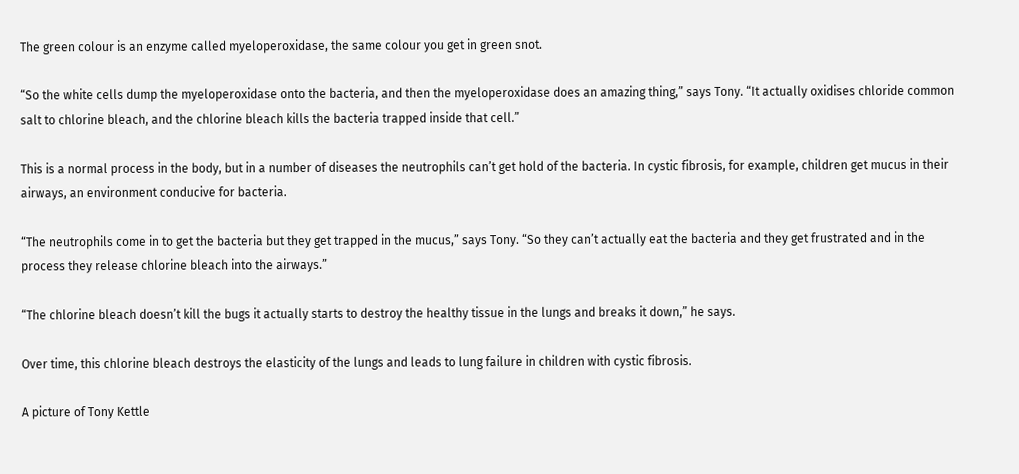The green colour is an enzyme called myeloperoxidase, the same colour you get in green snot.

“So the white cells dump the myeloperoxidase onto the bacteria, and then the myeloperoxidase does an amazing thing,” says Tony. “It actually oxidises chloride common salt to chlorine bleach, and the chlorine bleach kills the bacteria trapped inside that cell.”

This is a normal process in the body, but in a number of diseases the neutrophils can’t get hold of the bacteria. In cystic fibrosis, for example, children get mucus in their airways, an environment conducive for bacteria.

“The neutrophils come in to get the bacteria but they get trapped in the mucus,” says Tony. “So they can’t actually eat the bacteria and they get frustrated and in the process they release chlorine bleach into the airways.”

“The chlorine bleach doesn’t kill the bugs it actually starts to destroy the healthy tissue in the lungs and breaks it down,” he says.

Over time, this chlorine bleach destroys the elasticity of the lungs and leads to lung failure in children with cystic fibrosis.

A picture of Tony Kettle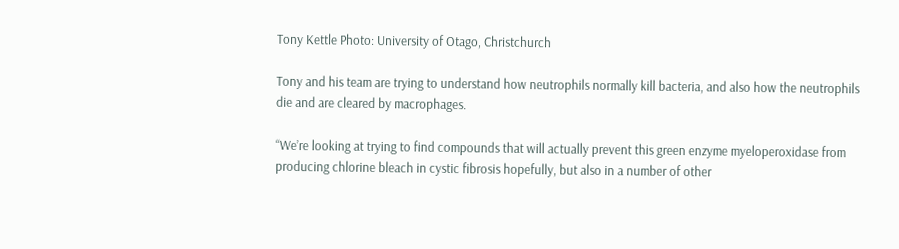Tony Kettle Photo: University of Otago, Christchurch

Tony and his team are trying to understand how neutrophils normally kill bacteria, and also how the neutrophils die and are cleared by macrophages.

“We’re looking at trying to find compounds that will actually prevent this green enzyme myeloperoxidase from producing chlorine bleach in cystic fibrosis hopefully, but also in a number of other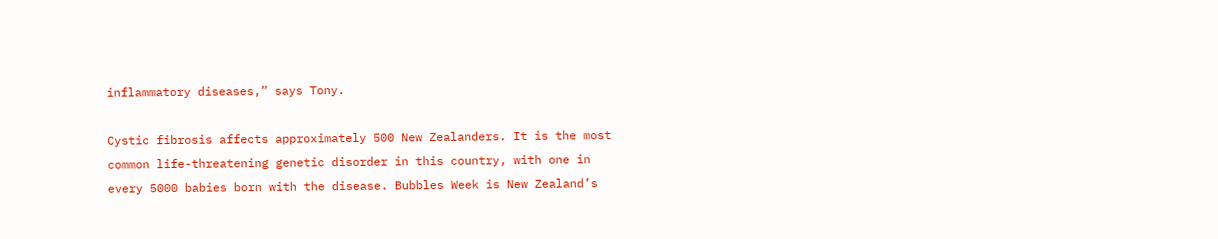inflammatory diseases,” says Tony.

Cystic fibrosis affects approximately 500 New Zealanders. It is the most common life-threatening genetic disorder in this country, with one in every 5000 babies born with the disease. Bubbles Week is New Zealand’s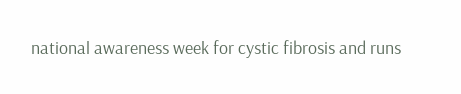national awareness week for cystic fibrosis and runs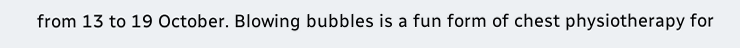from 13 to 19 October. Blowing bubbles is a fun form of chest physiotherapy for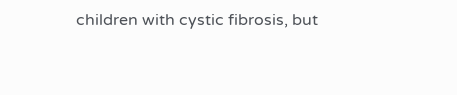children with cystic fibrosis, but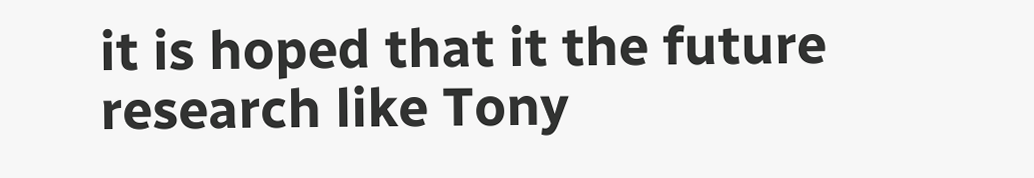it is hoped that it the future research like Tony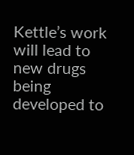Kettle’s work will lead to new drugs being developed to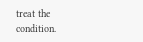treat the condition.